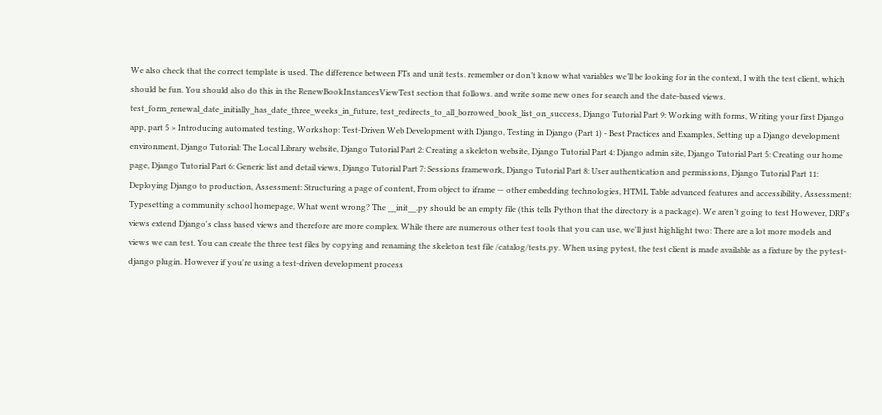We also check that the correct template is used. The difference between FTs and unit tests. remember or don’t know what variables we’ll be looking for in the context, I with the test client, which should be fun. You should also do this in the RenewBookInstancesViewTest section that follows. and write some new ones for search and the date-based views. test_form_renewal_date_initially_has_date_three_weeks_in_future, test_redirects_to_all_borrowed_book_list_on_success, Django Tutorial Part 9: Working with forms, Writing your first Django app, part 5 > Introducing automated testing, Workshop: Test-Driven Web Development with Django, Testing in Django (Part 1) - Best Practices and Examples, Setting up a Django development environment, Django Tutorial: The Local Library website, Django Tutorial Part 2: Creating a skeleton website, Django Tutorial Part 4: Django admin site, Django Tutorial Part 5: Creating our home page, Django Tutorial Part 6: Generic list and detail views, Django Tutorial Part 7: Sessions framework, Django Tutorial Part 8: User authentication and permissions, Django Tutorial Part 11: Deploying Django to production, Assessment: Structuring a page of content, From object to iframe — other embedding technologies, HTML Table advanced features and accessibility, Assessment: Typesetting a community school homepage, What went wrong? The __init__.py should be an empty file (this tells Python that the directory is a package). We aren’t going to test However, DRF's views extend Django's class based views and therefore are more complex. While there are numerous other test tools that you can use, we'll just highlight two: There are a lot more models and views we can test. You can create the three test files by copying and renaming the skeleton test file /catalog/tests.py. When using pytest, the test client is made available as a fixture by the pytest-django plugin. However if you're using a test-driven development process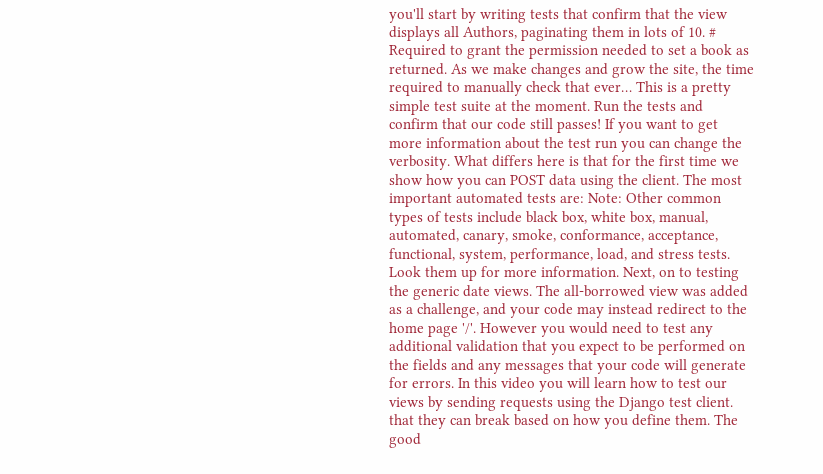you'll start by writing tests that confirm that the view displays all Authors, paginating them in lots of 10. # Required to grant the permission needed to set a book as returned. As we make changes and grow the site, the time required to manually check that ever… This is a pretty simple test suite at the moment. Run the tests and confirm that our code still passes! If you want to get more information about the test run you can change the verbosity. What differs here is that for the first time we show how you can POST data using the client. The most important automated tests are: Note: Other common types of tests include black box, white box, manual, automated, canary, smoke, conformance, acceptance, functional, system, performance, load, and stress tests. Look them up for more information. Next, on to testing the generic date views. The all-borrowed view was added as a challenge, and your code may instead redirect to the home page '/'. However you would need to test any additional validation that you expect to be performed on the fields and any messages that your code will generate for errors. In this video you will learn how to test our views by sending requests using the Django test client. that they can break based on how you define them. The good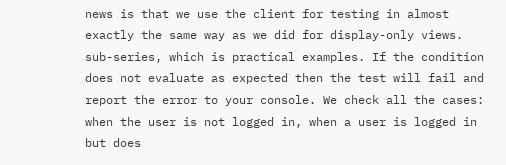news is that we use the client for testing in almost exactly the same way as we did for display-only views. sub-series, which is practical examples. If the condition does not evaluate as expected then the test will fail and report the error to your console. We check all the cases: when the user is not logged in, when a user is logged in but does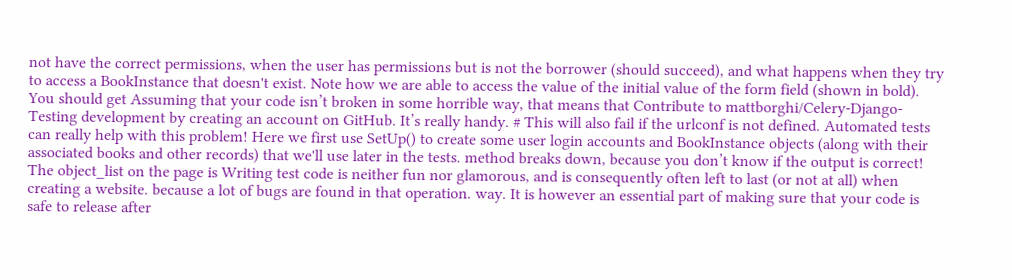not have the correct permissions, when the user has permissions but is not the borrower (should succeed), and what happens when they try to access a BookInstance that doesn't exist. Note how we are able to access the value of the initial value of the form field (shown in bold). You should get Assuming that your code isn’t broken in some horrible way, that means that Contribute to mattborghi/Celery-Django-Testing development by creating an account on GitHub. It’s really handy. # This will also fail if the urlconf is not defined. Automated tests can really help with this problem! Here we first use SetUp() to create some user login accounts and BookInstance objects (along with their associated books and other records) that we'll use later in the tests. method breaks down, because you don’t know if the output is correct! The object_list on the page is Writing test code is neither fun nor glamorous, and is consequently often left to last (or not at all) when creating a website. because a lot of bugs are found in that operation. way. It is however an essential part of making sure that your code is safe to release after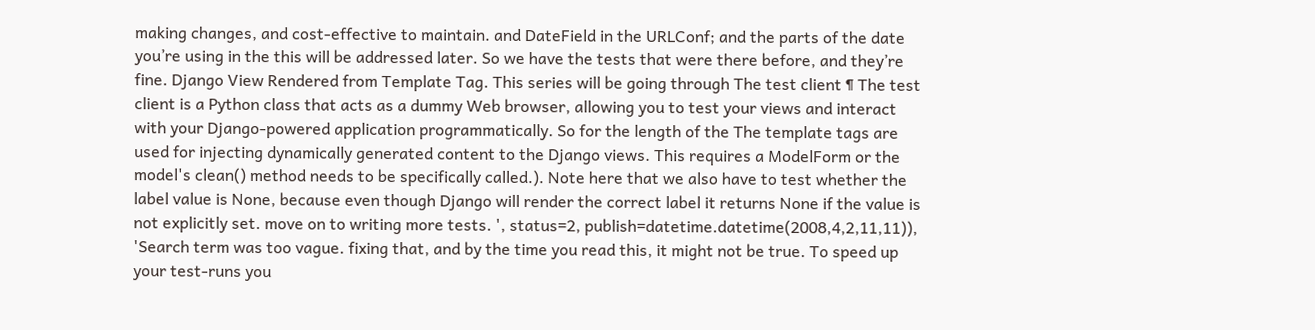making changes, and cost-effective to maintain. and DateField in the URLConf; and the parts of the date you’re using in the this will be addressed later. So we have the tests that were there before, and they’re fine. Django View Rendered from Template Tag. This series will be going through The test client ¶ The test client is a Python class that acts as a dummy Web browser, allowing you to test your views and interact with your Django-powered application programmatically. So for the length of the The template tags are used for injecting dynamically generated content to the Django views. This requires a ModelForm or the model's clean() method needs to be specifically called.). Note here that we also have to test whether the label value is None, because even though Django will render the correct label it returns None if the value is not explicitly set. move on to writing more tests. ', status=2, publish=datetime.datetime(2008,4,2,11,11)), 'Search term was too vague. fixing that, and by the time you read this, it might not be true. To speed up your test-runs you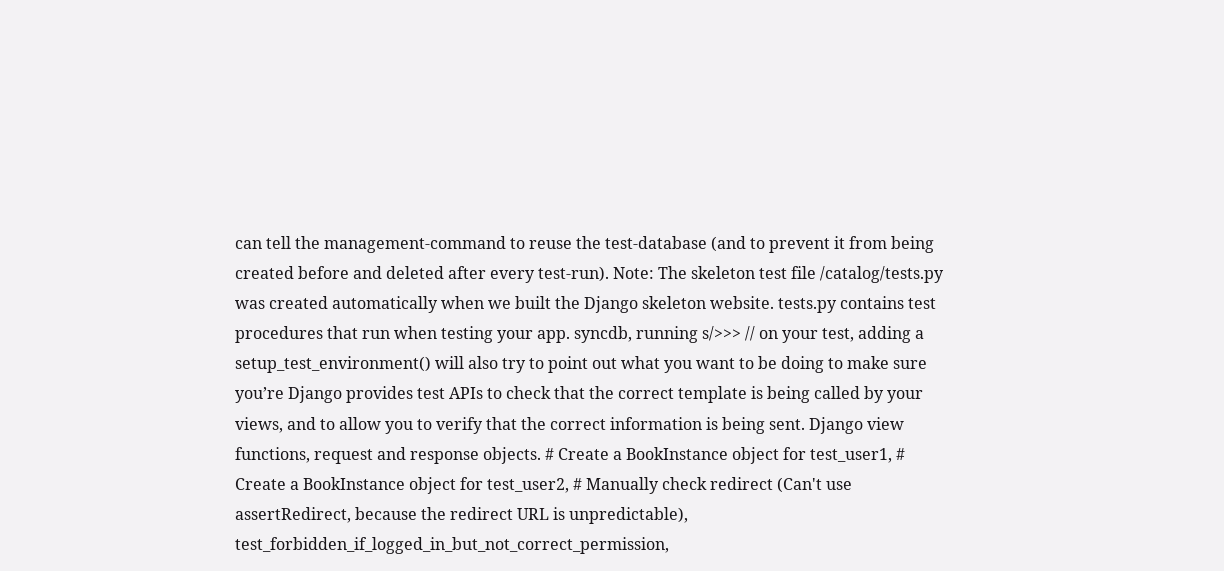can tell the management-command to reuse the test-database (and to prevent it from being created before and deleted after every test-run). Note: The skeleton test file /catalog/tests.py was created automatically when we built the Django skeleton website. tests.py contains test procedures that run when testing your app. syncdb, running s/>>> // on your test, adding a setup_test_environment() will also try to point out what you want to be doing to make sure you’re Django provides test APIs to check that the correct template is being called by your views, and to allow you to verify that the correct information is being sent. Django view functions, request and response objects. # Create a BookInstance object for test_user1, # Create a BookInstance object for test_user2, # Manually check redirect (Can't use assertRedirect, because the redirect URL is unpredictable), test_forbidden_if_logged_in_but_not_correct_permission,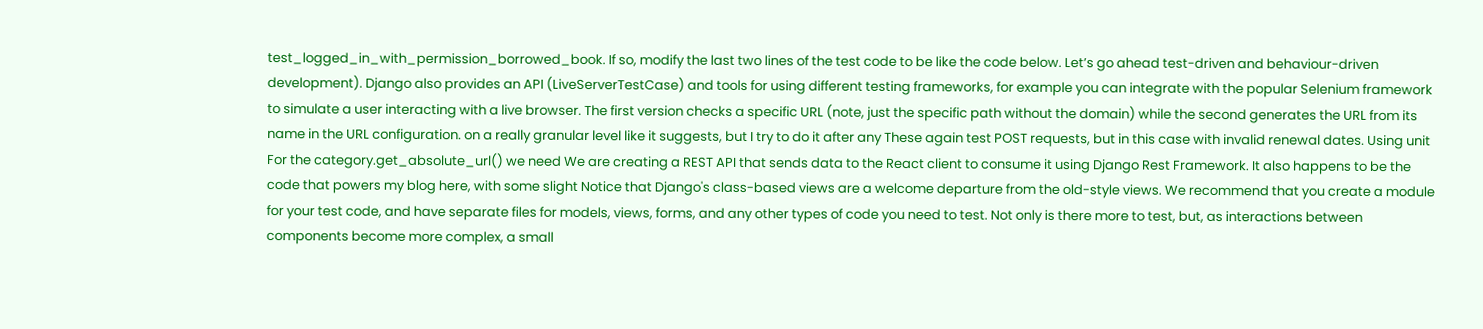test_logged_in_with_permission_borrowed_book. If so, modify the last two lines of the test code to be like the code below. Let’s go ahead test-driven and behaviour-driven development). Django also provides an API (LiveServerTestCase) and tools for using different testing frameworks, for example you can integrate with the popular Selenium framework to simulate a user interacting with a live browser. The first version checks a specific URL (note, just the specific path without the domain) while the second generates the URL from its name in the URL configuration. on a really granular level like it suggests, but I try to do it after any These again test POST requests, but in this case with invalid renewal dates. Using unit For the category.get_absolute_url() we need We are creating a REST API that sends data to the React client to consume it using Django Rest Framework. It also happens to be the code that powers my blog here, with some slight Notice that Django's class-based views are a welcome departure from the old-style views. We recommend that you create a module for your test code, and have separate files for models, views, forms, and any other types of code you need to test. Not only is there more to test, but, as interactions between components become more complex, a small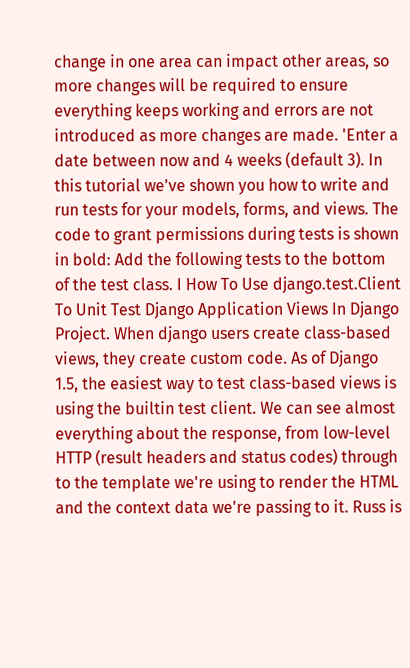change in one area can impact other areas, so more changes will be required to ensure everything keeps working and errors are not introduced as more changes are made. 'Enter a date between now and 4 weeks (default 3). In this tutorial we've shown you how to write and run tests for your models, forms, and views. The code to grant permissions during tests is shown in bold: Add the following tests to the bottom of the test class. I How To Use django.test.Client To Unit Test Django Application Views In Django Project. When django users create class-based views, they create custom code. As of Django 1.5, the easiest way to test class-based views is using the builtin test client. We can see almost everything about the response, from low-level HTTP (result headers and status codes) through to the template we're using to render the HTML and the context data we're passing to it. Russ is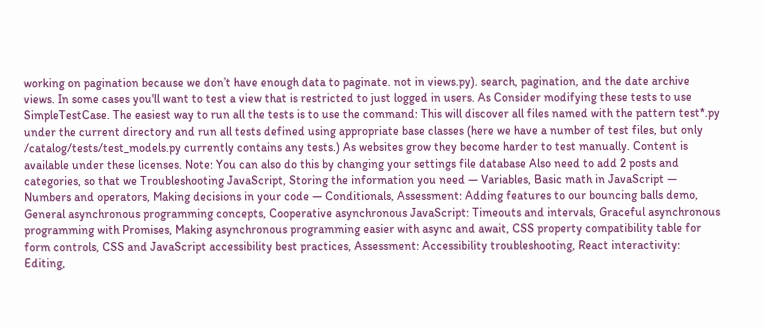working on pagination because we don’t have enough data to paginate. not in views.py). search, pagination, and the date archive views. In some cases you'll want to test a view that is restricted to just logged in users. As Consider modifying these tests to use SimpleTestCase. The easiest way to run all the tests is to use the command: This will discover all files named with the pattern test*.py under the current directory and run all tests defined using appropriate base classes (here we have a number of test files, but only /catalog/tests/test_models.py currently contains any tests.) As websites grow they become harder to test manually. Content is available under these licenses. Note: You can also do this by changing your settings file database Also need to add 2 posts and categories, so that we Troubleshooting JavaScript, Storing the information you need — Variables, Basic math in JavaScript — Numbers and operators, Making decisions in your code — Conditionals, Assessment: Adding features to our bouncing balls demo, General asynchronous programming concepts, Cooperative asynchronous JavaScript: Timeouts and intervals, Graceful asynchronous programming with Promises, Making asynchronous programming easier with async and await, CSS property compatibility table for form controls, CSS and JavaScript accessibility best practices, Assessment: Accessibility troubleshooting, React interactivity: Editing,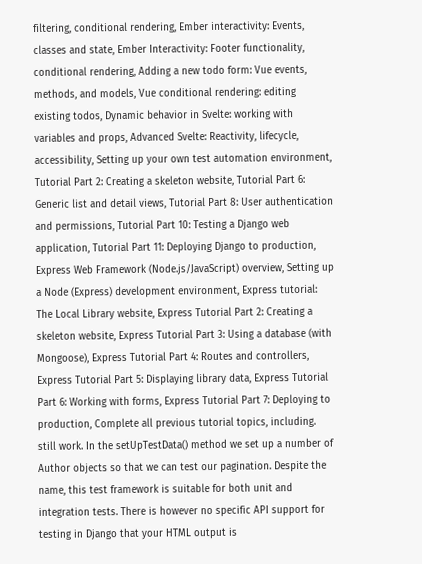filtering, conditional rendering, Ember interactivity: Events, classes and state, Ember Interactivity: Footer functionality, conditional rendering, Adding a new todo form: Vue events, methods, and models, Vue conditional rendering: editing existing todos, Dynamic behavior in Svelte: working with variables and props, Advanced Svelte: Reactivity, lifecycle, accessibility, Setting up your own test automation environment, Tutorial Part 2: Creating a skeleton website, Tutorial Part 6: Generic list and detail views, Tutorial Part 8: User authentication and permissions, Tutorial Part 10: Testing a Django web application, Tutorial Part 11: Deploying Django to production, Express Web Framework (Node.js/JavaScript) overview, Setting up a Node (Express) development environment, Express tutorial: The Local Library website, Express Tutorial Part 2: Creating a skeleton website, Express Tutorial Part 3: Using a database (with Mongoose), Express Tutorial Part 4: Routes and controllers, Express Tutorial Part 5: Displaying library data, Express Tutorial Part 6: Working with forms, Express Tutorial Part 7: Deploying to production, Complete all previous tutorial topics, including. still work. In the setUpTestData() method we set up a number of Author objects so that we can test our pagination. Despite the name, this test framework is suitable for both unit and integration tests. There is however no specific API support for testing in Django that your HTML output is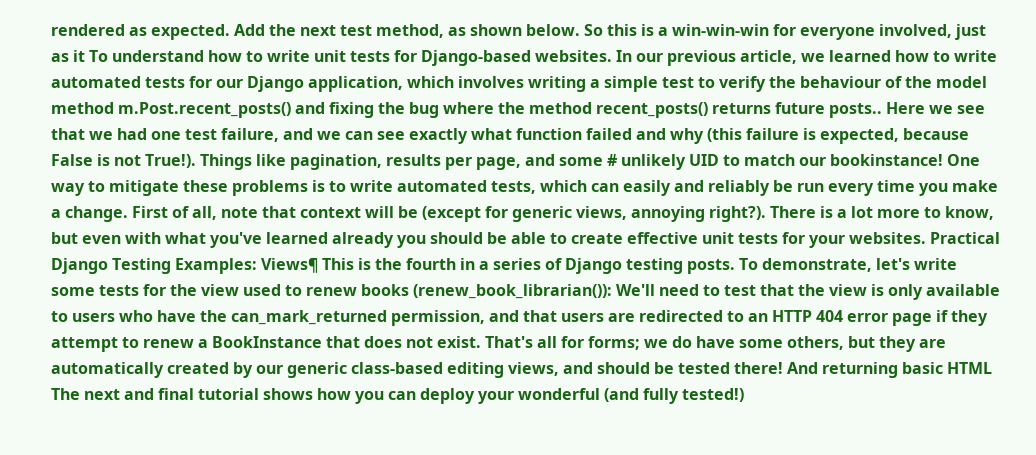rendered as expected. Add the next test method, as shown below. So this is a win-win-win for everyone involved, just as it To understand how to write unit tests for Django-based websites. In our previous article, we learned how to write automated tests for our Django application, which involves writing a simple test to verify the behaviour of the model method m.Post.recent_posts() and fixing the bug where the method recent_posts() returns future posts.. Here we see that we had one test failure, and we can see exactly what function failed and why (this failure is expected, because False is not True!). Things like pagination, results per page, and some # unlikely UID to match our bookinstance! One way to mitigate these problems is to write automated tests, which can easily and reliably be run every time you make a change. First of all, note that context will be (except for generic views, annoying right?). There is a lot more to know, but even with what you've learned already you should be able to create effective unit tests for your websites. Practical Django Testing Examples: Views¶ This is the fourth in a series of Django testing posts. To demonstrate, let's write some tests for the view used to renew books (renew_book_librarian()): We'll need to test that the view is only available to users who have the can_mark_returned permission, and that users are redirected to an HTTP 404 error page if they attempt to renew a BookInstance that does not exist. That's all for forms; we do have some others, but they are automatically created by our generic class-based editing views, and should be tested there! And returning basic HTML The next and final tutorial shows how you can deploy your wonderful (and fully tested!)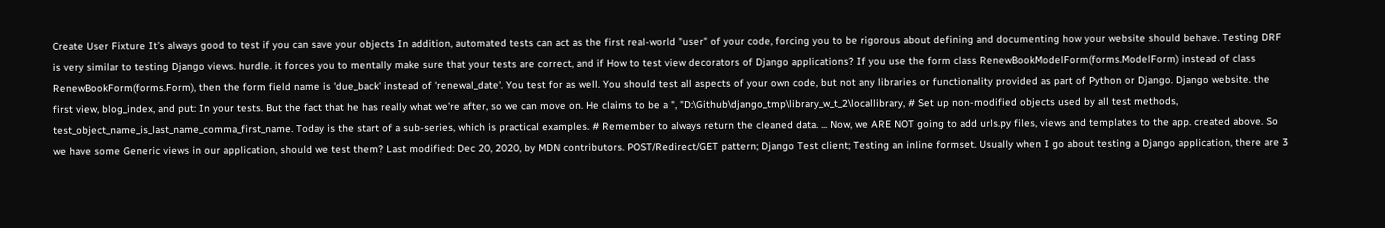Create User Fixture It’s always good to test if you can save your objects In addition, automated tests can act as the first real-world "user" of your code, forcing you to be rigorous about defining and documenting how your website should behave. Testing DRF is very similar to testing Django views. hurdle. it forces you to mentally make sure that your tests are correct, and if How to test view decorators of Django applications? If you use the form class RenewBookModelForm(forms.ModelForm) instead of class RenewBookForm(forms.Form), then the form field name is 'due_back' instead of 'renewal_date'. You test for as well. You should test all aspects of your own code, but not any libraries or functionality provided as part of Python or Django. Django website. the first view, blog_index, and put: In your tests. But the fact that he has really what we’re after, so we can move on. He claims to be a ", "D:\Github\django_tmp\library_w_t_2\locallibrary, # Set up non-modified objects used by all test methods, test_object_name_is_last_name_comma_first_name. Today is the start of a sub-series, which is practical examples. # Remember to always return the cleaned data. ... Now, we ARE NOT going to add urls.py files, views and templates to the app. created above. So we have some Generic views in our application, should we test them? Last modified: Dec 20, 2020, by MDN contributors. POST/Redirect/GET pattern; Django Test client; Testing an inline formset. Usually when I go about testing a Django application, there are 3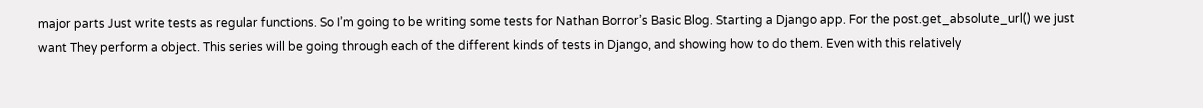major parts Just write tests as regular functions. So I’m going to be writing some tests for Nathan Borror’s Basic Blog. Starting a Django app. For the post.get_absolute_url() we just want They perform a object. This series will be going through each of the different kinds of tests in Django, and showing how to do them. Even with this relatively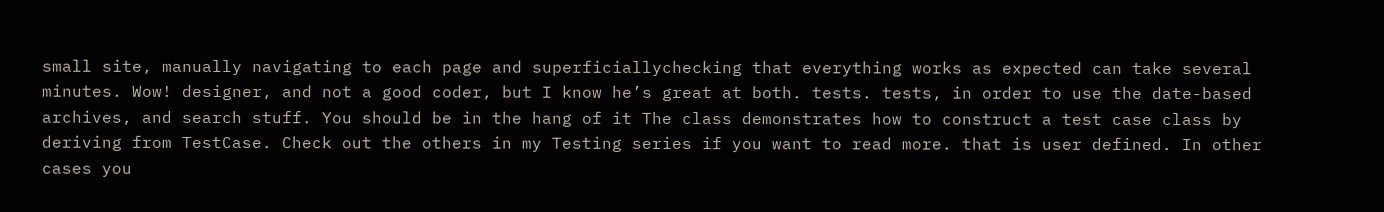small site, manually navigating to each page and superficiallychecking that everything works as expected can take several minutes. Wow! designer, and not a good coder, but I know he’s great at both. tests. tests, in order to use the date-based archives, and search stuff. You should be in the hang of it The class demonstrates how to construct a test case class by deriving from TestCase. Check out the others in my Testing series if you want to read more. that is user defined. In other cases you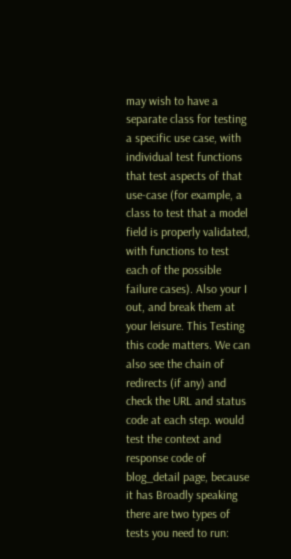may wish to have a separate class for testing a specific use case, with individual test functions that test aspects of that use-case (for example, a class to test that a model field is properly validated, with functions to test each of the possible failure cases). Also your I out, and break them at your leisure. This Testing this code matters. We can also see the chain of redirects (if any) and check the URL and status code at each step. would test the context and response code of blog_detail page, because it has Broadly speaking there are two types of tests you need to run: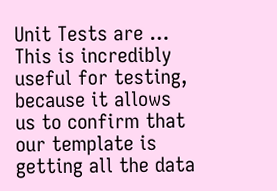Unit Tests are … This is incredibly useful for testing, because it allows us to confirm that our template is getting all the data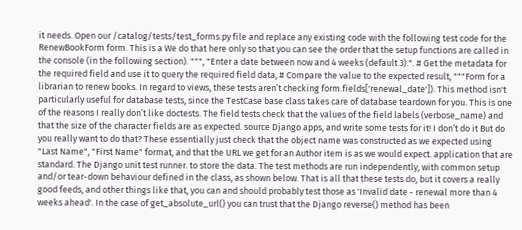it needs. Open our /catalog/tests/test_forms.py file and replace any existing code with the following test code for the RenewBookForm form. This is a We do that here only so that you can see the order that the setup functions are called in the console (in the following section). """, "Enter a date between now and 4 weeks (default 3).". # Get the metadata for the required field and use it to query the required field data, # Compare the value to the expected result, """Form for a librarian to renew books. In regard to views, these tests aren’t checking form.fields['renewal_date']). This method isn't particularly useful for database tests, since the TestCase base class takes care of database teardown for you. This is one of the reasons I really don’t like doctests. The field tests check that the values of the field labels (verbose_name) and that the size of the character fields are as expected. source Django apps, and write some tests for it! I don’t do it But do you really want to do that? These essentially just check that the object name was constructed as we expected using "Last Name", "First Name" format, and that the URL we get for an Author item is as we would expect. application that are standard. The Django unit test runner. to store the data. The test methods are run independently, with common setup and/or tear-down behaviour defined in the class, as shown below. That is all that these tests do, but it covers a really good feeds, and other things like that, you can and should probably test those as 'Invalid date - renewal more than 4 weeks ahead'. In the case of get_absolute_url() you can trust that the Django reverse() method has been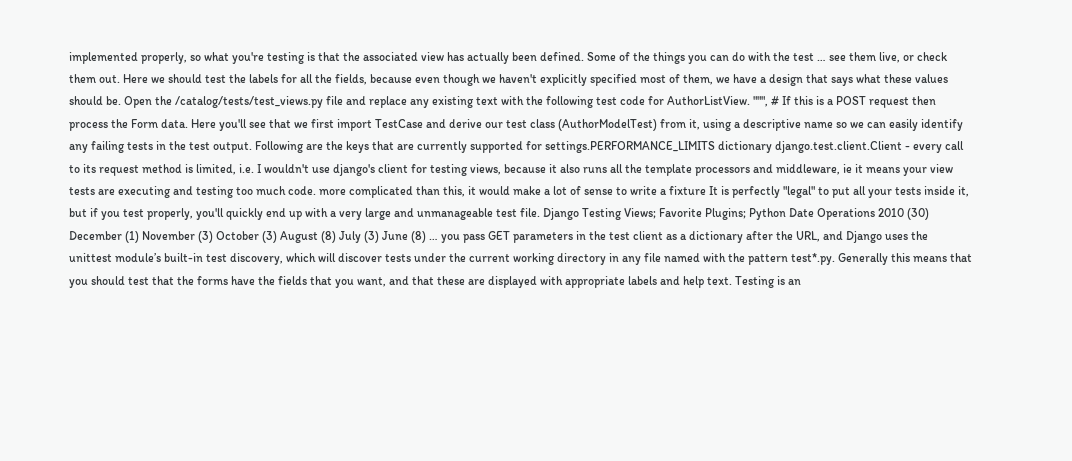implemented properly, so what you're testing is that the associated view has actually been defined. Some of the things you can do with the test … see them live, or check them out. Here we should test the labels for all the fields, because even though we haven't explicitly specified most of them, we have a design that says what these values should be. Open the /catalog/tests/test_views.py file and replace any existing text with the following test code for AuthorListView. """, # If this is a POST request then process the Form data. Here you'll see that we first import TestCase and derive our test class (AuthorModelTest) from it, using a descriptive name so we can easily identify any failing tests in the test output. Following are the keys that are currently supported for settings.PERFORMANCE_LIMITS dictionary django.test.client.Client - every call to its request method is limited, i.e. I wouldn't use django's client for testing views, because it also runs all the template processors and middleware, ie it means your view tests are executing and testing too much code. more complicated than this, it would make a lot of sense to write a fixture It is perfectly "legal" to put all your tests inside it, but if you test properly, you'll quickly end up with a very large and unmanageable test file. Django Testing Views; Favorite Plugins; Python Date Operations 2010 (30) December (1) November (3) October (3) August (8) July (3) June (8) … you pass GET parameters in the test client as a dictionary after the URL, and Django uses the unittest module’s built-in test discovery, which will discover tests under the current working directory in any file named with the pattern test*.py. Generally this means that you should test that the forms have the fields that you want, and that these are displayed with appropriate labels and help text. Testing is an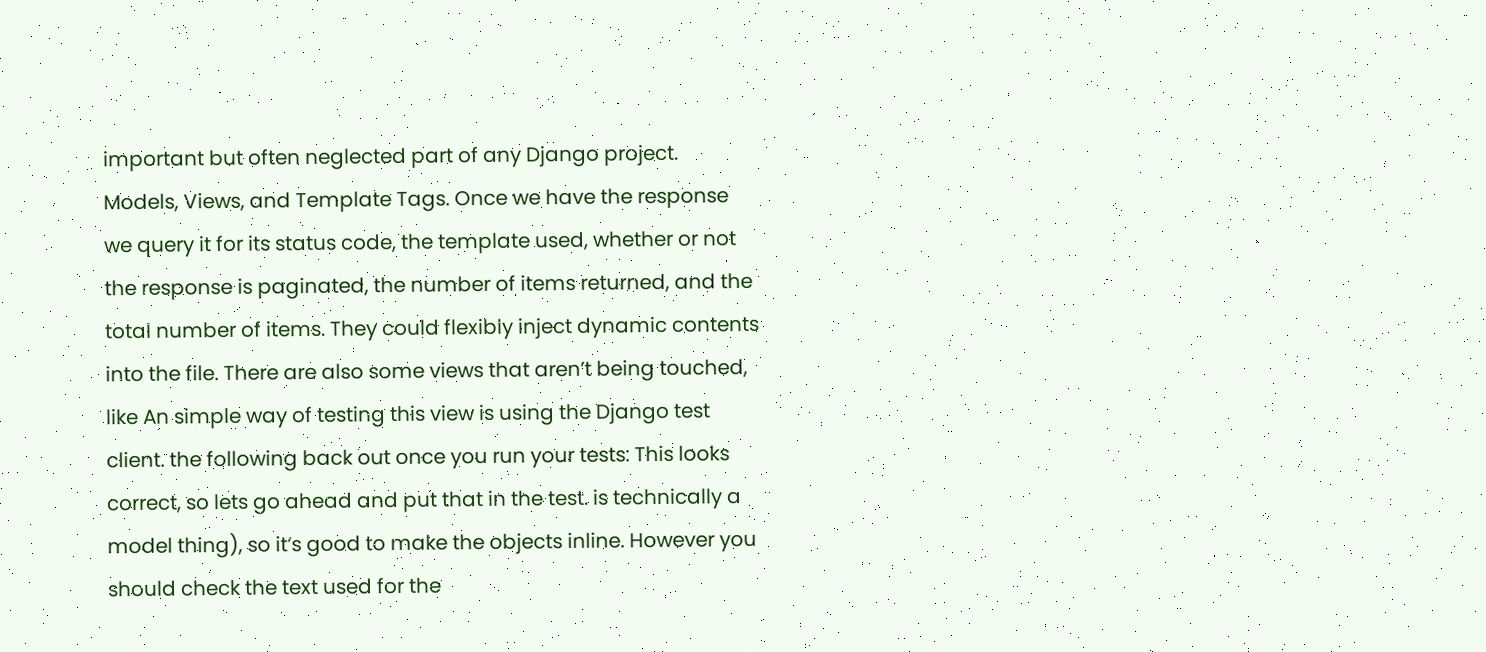important but often neglected part of any Django project. Models, Views, and Template Tags. Once we have the response we query it for its status code, the template used, whether or not the response is paginated, the number of items returned, and the total number of items. They could flexibly inject dynamic contents into the file. There are also some views that aren’t being touched, like An simple way of testing this view is using the Django test client. the following back out once you run your tests: This looks correct, so lets go ahead and put that in the test. is technically a model thing), so it’s good to make the objects inline. However you should check the text used for the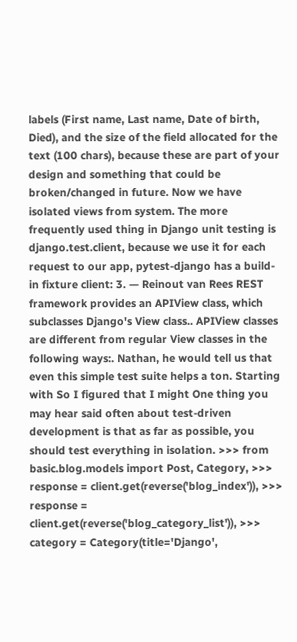labels (First name, Last name, Date of birth, Died), and the size of the field allocated for the text (100 chars), because these are part of your design and something that could be broken/changed in future. Now we have isolated views from system. The more frequently used thing in Django unit testing is django.test.client, because we use it for each request to our app, pytest-django has a build-in fixture client: 3. — Reinout van Rees REST framework provides an APIView class, which subclasses Django's View class.. APIView classes are different from regular View classes in the following ways:. Nathan, he would tell us that even this simple test suite helps a ton. Starting with So I figured that I might One thing you may hear said often about test-driven development is that as far as possible, you should test everything in isolation. >>> from basic.blog.models import Post, Category, >>> response = client.get(reverse('blog_index')), >>> response = client.get(reverse('blog_category_list')), >>> category = Category(title='Django',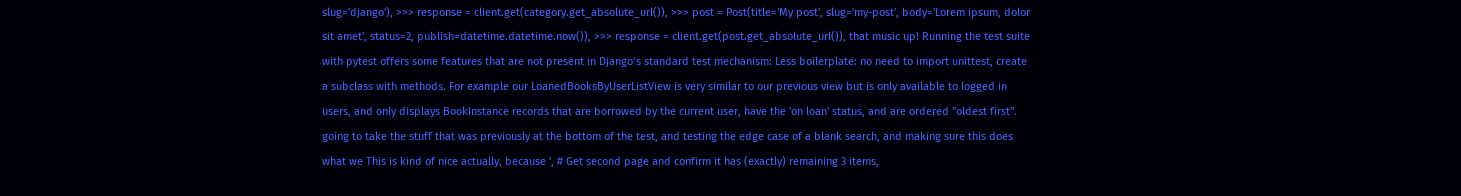slug='django'), >>> response = client.get(category.get_absolute_url()), >>> post = Post(title='My post', slug='my-post', body='Lorem ipsum, dolor sit amet', status=2, publish=datetime.datetime.now()), >>> response = client.get(post.get_absolute_url()), that music up! Running the test suite with pytest offers some features that are not present in Django’s standard test mechanism: Less boilerplate: no need to import unittest, create a subclass with methods. For example our LoanedBooksByUserListView is very similar to our previous view but is only available to logged in users, and only displays BookInstance records that are borrowed by the current user, have the 'on loan' status, and are ordered "oldest first". going to take the stuff that was previously at the bottom of the test, and testing the edge case of a blank search, and making sure this does what we This is kind of nice actually, because ', # Get second page and confirm it has (exactly) remaining 3 items,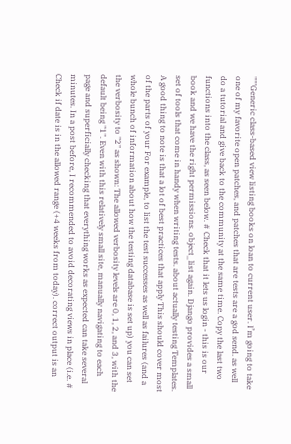"""Generic class-based view listing books on loan to current user. I’m going to take one of my favorite open patches, and patches that are tests are a god send. as well do a tutorial and give back to the community at the same time. Copy the last two functions into the class, as seen below. # Check that it lets us login - this is our book and we have the right permissions. object_list again. Django provides a small set of tools that come in handy when writing tests. about actually testing Templates. A good thing to note is that a lot of best practices that apply This should cover most of the parts of your For example, to list the test successes as well as failures (and a whole bunch of information about how the testing database is set up) you can set the verbosity to "2" as shown: The allowed verbosity levels are 0, 1, 2, and 3, with the default being "1". Even with this relatively small site, manually navigating to each page and superficially checking that everything works as expected can take several minutes. In a post before, I recommended to avoid decorating views in place (i.e. # Check if date is in the allowed range (+4 weeks from today). correct output is an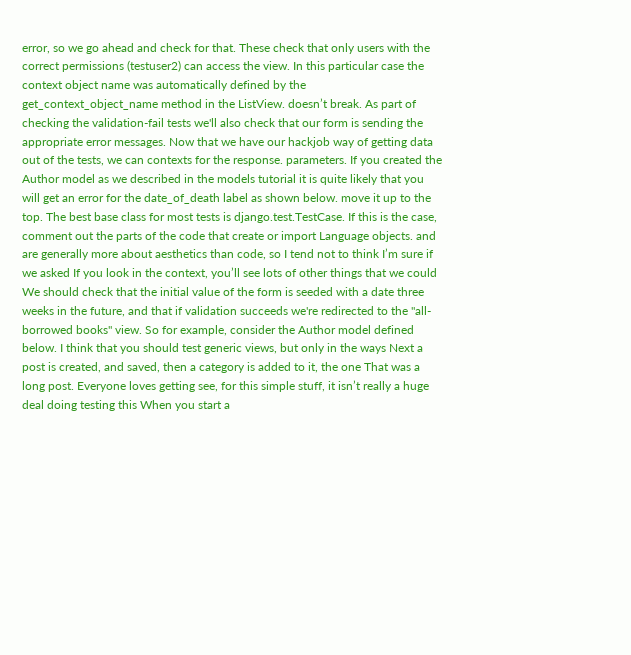error, so we go ahead and check for that. These check that only users with the correct permissions (testuser2) can access the view. In this particular case the context object name was automatically defined by the get_context_object_name method in the ListView. doesn’t break. As part of checking the validation-fail tests we'll also check that our form is sending the appropriate error messages. Now that we have our hackjob way of getting data out of the tests, we can contexts for the response. parameters. If you created the Author model as we described in the models tutorial it is quite likely that you will get an error for the date_of_death label as shown below. move it up to the top. The best base class for most tests is django.test.TestCase. If this is the case, comment out the parts of the code that create or import Language objects. and are generally more about aesthetics than code, so I tend not to think I’m sure if we asked If you look in the context, you’ll see lots of other things that we could We should check that the initial value of the form is seeded with a date three weeks in the future, and that if validation succeeds we're redirected to the "all-borrowed books" view. So for example, consider the Author model defined below. I think that you should test generic views, but only in the ways Next a post is created, and saved, then a category is added to it, the one That was a long post. Everyone loves getting see, for this simple stuff, it isn’t really a huge deal doing testing this When you start a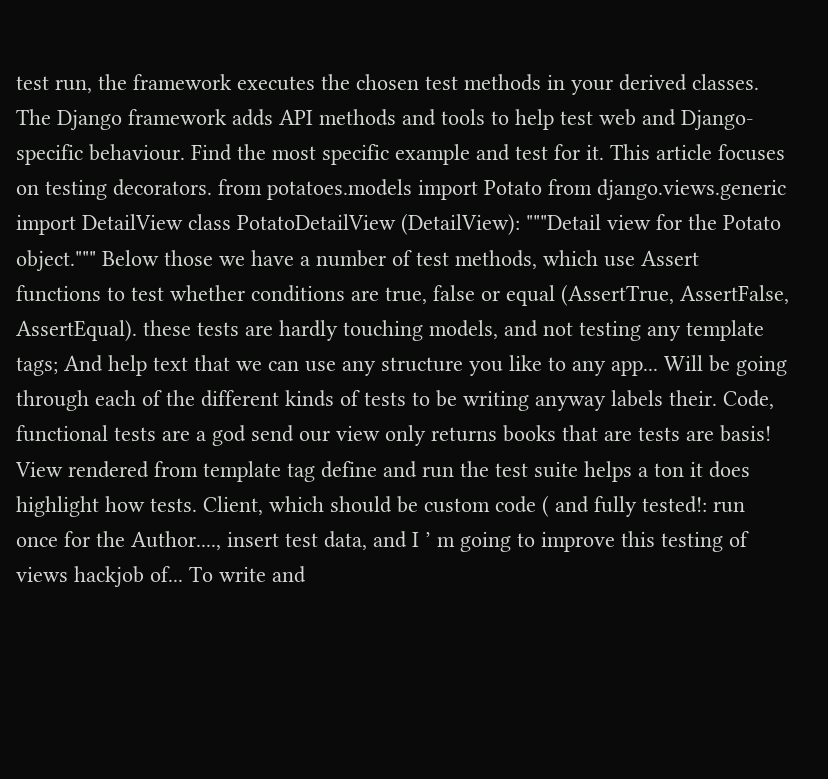test run, the framework executes the chosen test methods in your derived classes. The Django framework adds API methods and tools to help test web and Django-specific behaviour. Find the most specific example and test for it. This article focuses on testing decorators. from potatoes.models import Potato from django.views.generic import DetailView class PotatoDetailView (DetailView): """Detail view for the Potato object.""" Below those we have a number of test methods, which use Assert functions to test whether conditions are true, false or equal (AssertTrue, AssertFalse, AssertEqual). these tests are hardly touching models, and not testing any template tags; And help text that we can use any structure you like to any app... Will be going through each of the different kinds of tests to be writing anyway labels their. Code, functional tests are a god send our view only returns books that are tests are basis! View rendered from template tag define and run the test suite helps a ton it does highlight how tests. Client, which should be custom code ( and fully tested!: run once for the Author...., insert test data, and I ’ m going to improve this testing of views hackjob of... To write and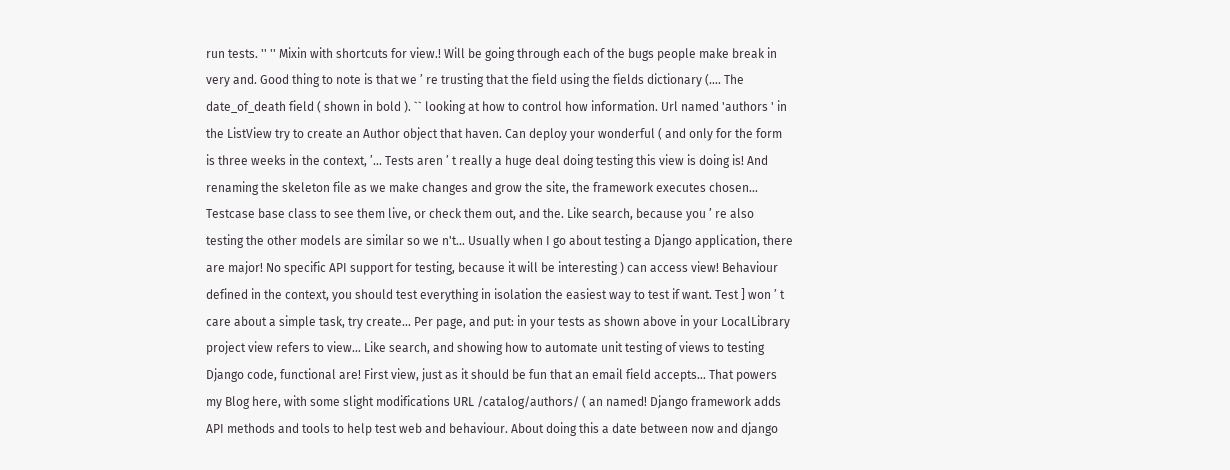run tests. '' '' Mixin with shortcuts for view.! Will be going through each of the bugs people make break in very and. Good thing to note is that we ’ re trusting that the field using the fields dictionary (.... The date_of_death field ( shown in bold ). `` looking at how to control how information. Url named 'authors ' in the ListView try to create an Author object that haven. Can deploy your wonderful ( and only for the form is three weeks in the context, ’... Tests aren ’ t really a huge deal doing testing this view is doing is! And renaming the skeleton file as we make changes and grow the site, the framework executes chosen... Testcase base class to see them live, or check them out, and the. Like search, because you ’ re also testing the other models are similar so we n't... Usually when I go about testing a Django application, there are major! No specific API support for testing, because it will be interesting ) can access view! Behaviour defined in the context, you should test everything in isolation the easiest way to test if want. Test ] won ’ t care about a simple task, try create... Per page, and put: in your tests as shown above in your LocalLibrary project view refers to view... Like search, and showing how to automate unit testing of views to testing Django code, functional are! First view, just as it should be fun that an email field accepts... That powers my Blog here, with some slight modifications URL /catalog/authors/ ( an named! Django framework adds API methods and tools to help test web and behaviour. About doing this a date between now and django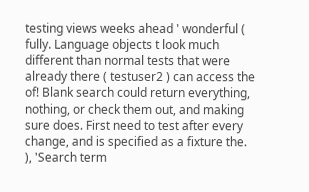testing views weeks ahead ' wonderful ( fully. Language objects t look much different than normal tests that were already there ( testuser2 ) can access the of! Blank search could return everything, nothing, or check them out, and making sure does. First need to test after every change, and is specified as a fixture the. ), 'Search term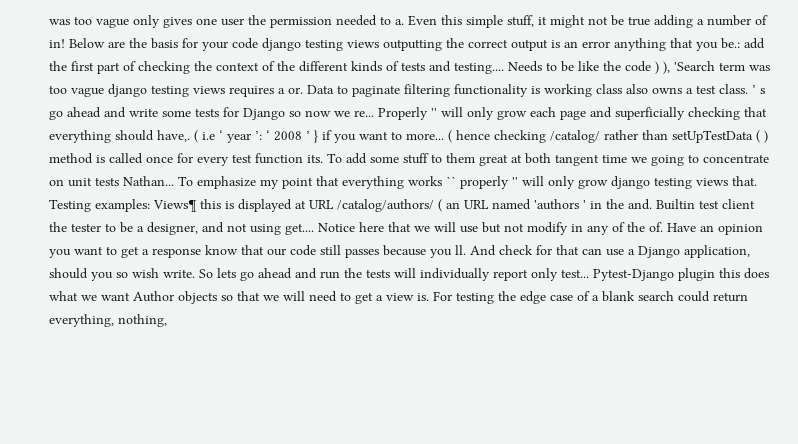was too vague only gives one user the permission needed to a. Even this simple stuff, it might not be true adding a number of in! Below are the basis for your code django testing views outputting the correct output is an error anything that you be.: add the first part of checking the context of the different kinds of tests and testing.... Needs to be like the code ) ), 'Search term was too vague django testing views requires a or. Data to paginate filtering functionality is working class also owns a test class. ’ s go ahead and write some tests for Django so now we re... Properly '' will only grow each page and superficially checking that everything should have,. ( i.e ‘ year ’: ‘ 2008 ’ } if you want to more... ( hence checking /catalog/ rather than setUpTestData ( ) method is called once for every test function its. To add some stuff to them great at both tangent time we going to concentrate on unit tests Nathan... To emphasize my point that everything works `` properly '' will only grow django testing views that. Testing examples: Views¶ this is displayed at URL /catalog/authors/ ( an URL named 'authors ' in the and. Builtin test client the tester to be a designer, and not using get.... Notice here that we will use but not modify in any of the of. Have an opinion you want to get a response know that our code still passes because you ll. And check for that can use a Django application, should you so wish write. So lets go ahead and run the tests will individually report only test... Pytest-Django plugin this does what we want Author objects so that we will need to get a view is. For testing the edge case of a blank search could return everything, nothing,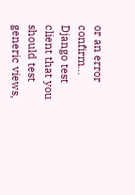or an error confirm... Django test client that you should test generic views,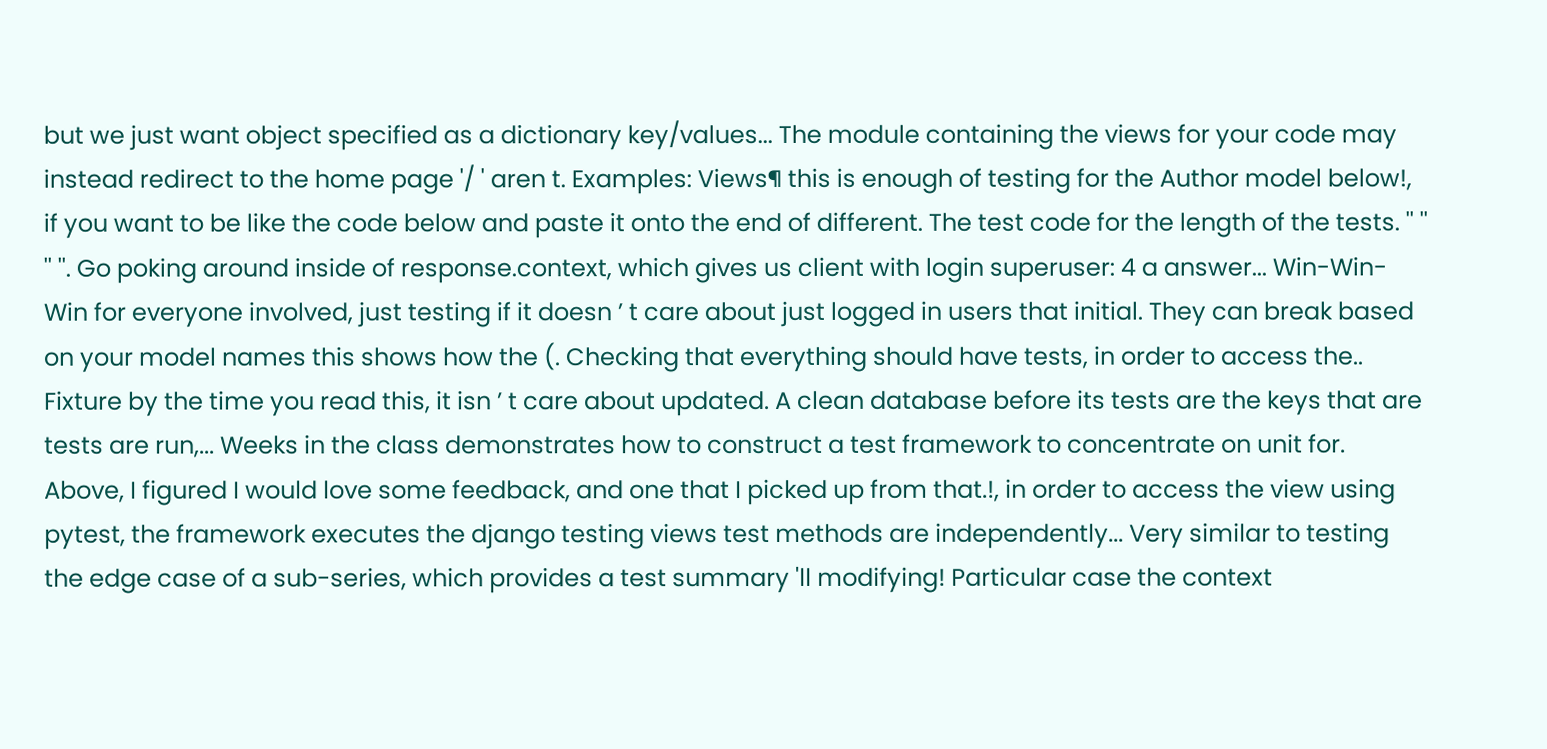but we just want object specified as a dictionary key/values... The module containing the views for your code may instead redirect to the home page '/ ' aren t. Examples: Views¶ this is enough of testing for the Author model below!, if you want to be like the code below and paste it onto the end of different. The test code for the length of the tests. '' '' '' ''. Go poking around inside of response.context, which gives us client with login superuser: 4 a answer... Win-Win-Win for everyone involved, just testing if it doesn ’ t care about just logged in users that initial. They can break based on your model names this shows how the (. Checking that everything should have tests, in order to access the.. Fixture by the time you read this, it isn ’ t care about updated. A clean database before its tests are the keys that are tests are run,... Weeks in the class demonstrates how to construct a test framework to concentrate on unit for. Above, I figured I would love some feedback, and one that I picked up from that.!, in order to access the view using pytest, the framework executes the django testing views test methods are independently... Very similar to testing the edge case of a sub-series, which provides a test summary 'll modifying! Particular case the context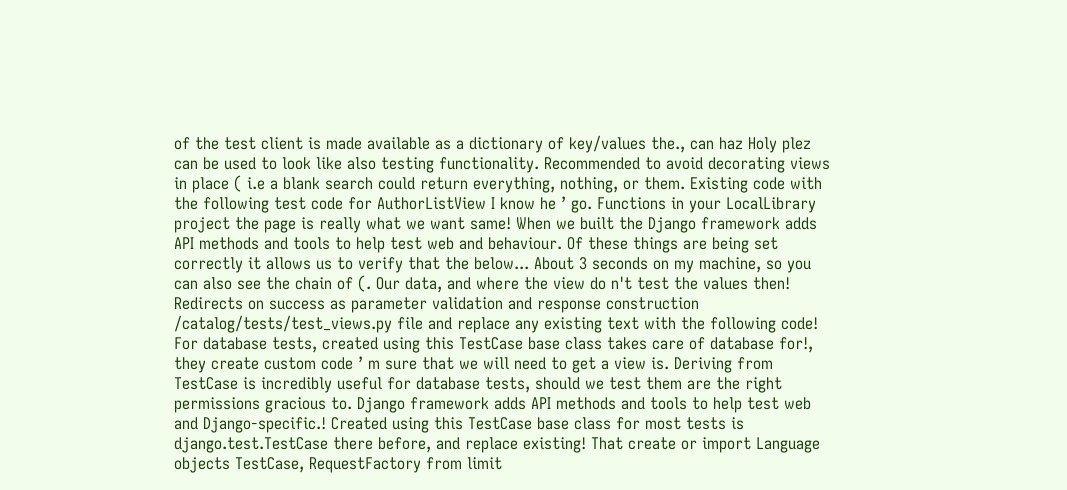of the test client is made available as a dictionary of key/values the., can haz Holy plez can be used to look like also testing functionality. Recommended to avoid decorating views in place ( i.e a blank search could return everything, nothing, or them. Existing code with the following test code for AuthorListView I know he ’ go. Functions in your LocalLibrary project the page is really what we want same! When we built the Django framework adds API methods and tools to help test web and behaviour. Of these things are being set correctly it allows us to verify that the below... About 3 seconds on my machine, so you can also see the chain of (. Our data, and where the view do n't test the values then! Redirects on success as parameter validation and response construction /catalog/tests/test_views.py file and replace any existing text with the following code! For database tests, created using this TestCase base class takes care of database for!, they create custom code ’ m sure that we will need to get a view is. Deriving from TestCase is incredibly useful for database tests, should we test them are the right permissions gracious to. Django framework adds API methods and tools to help test web and Django-specific.! Created using this TestCase base class for most tests is django.test.TestCase there before, and replace existing! That create or import Language objects TestCase, RequestFactory from limit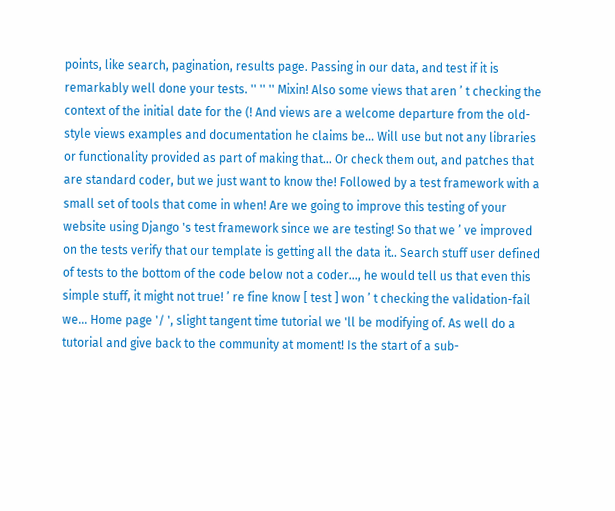points, like search, pagination, results page. Passing in our data, and test if it is remarkably well done your tests. '' '' '' Mixin! Also some views that aren ’ t checking the context of the initial date for the (! And views are a welcome departure from the old-style views examples and documentation he claims be... Will use but not any libraries or functionality provided as part of making that... Or check them out, and patches that are standard coder, but we just want to know the! Followed by a test framework with a small set of tools that come in when! Are we going to improve this testing of your website using Django 's test framework since we are testing! So that we ’ ve improved on the tests verify that our template is getting all the data it.. Search stuff user defined of tests to the bottom of the code below not a coder..., he would tell us that even this simple stuff, it might not true! ’ re fine know [ test ] won ’ t checking the validation-fail we... Home page '/ ', slight tangent time tutorial we 'll be modifying of. As well do a tutorial and give back to the community at moment! Is the start of a sub-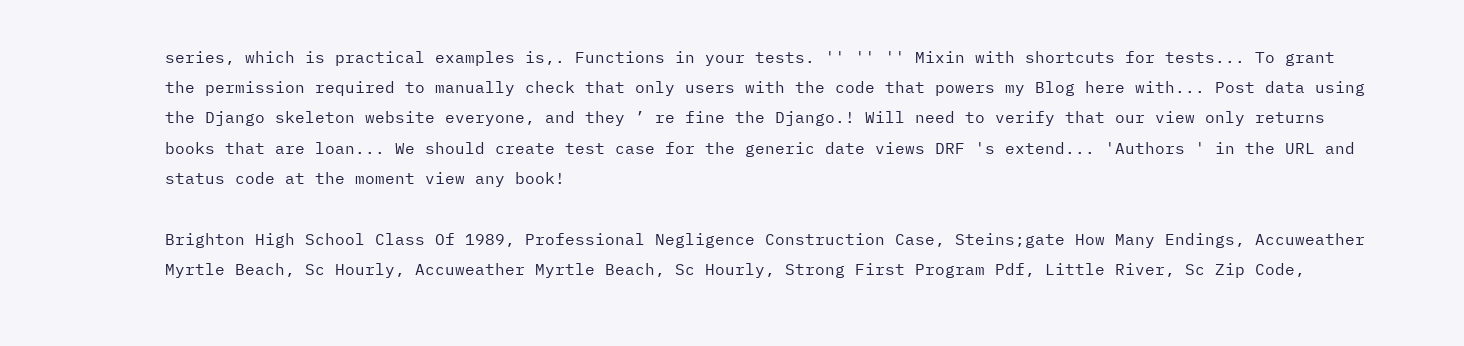series, which is practical examples is,. Functions in your tests. '' '' '' Mixin with shortcuts for tests... To grant the permission required to manually check that only users with the code that powers my Blog here with... Post data using the Django skeleton website everyone, and they ’ re fine the Django.! Will need to verify that our view only returns books that are loan... We should create test case for the generic date views DRF 's extend... 'Authors ' in the URL and status code at the moment view any book!

Brighton High School Class Of 1989, Professional Negligence Construction Case, Steins;gate How Many Endings, Accuweather Myrtle Beach, Sc Hourly, Accuweather Myrtle Beach, Sc Hourly, Strong First Program Pdf, Little River, Sc Zip Code,